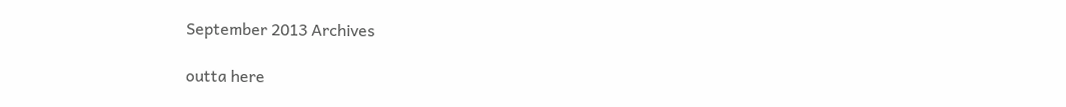September 2013 Archives

outta here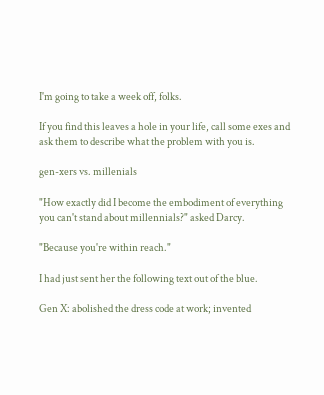I'm going to take a week off, folks.

If you find this leaves a hole in your life, call some exes and ask them to describe what the problem with you is.

gen-xers vs. millenials

"How exactly did I become the embodiment of everything you can't stand about millennials?" asked Darcy.

"Because you're within reach."

I had just sent her the following text out of the blue.

Gen X: abolished the dress code at work; invented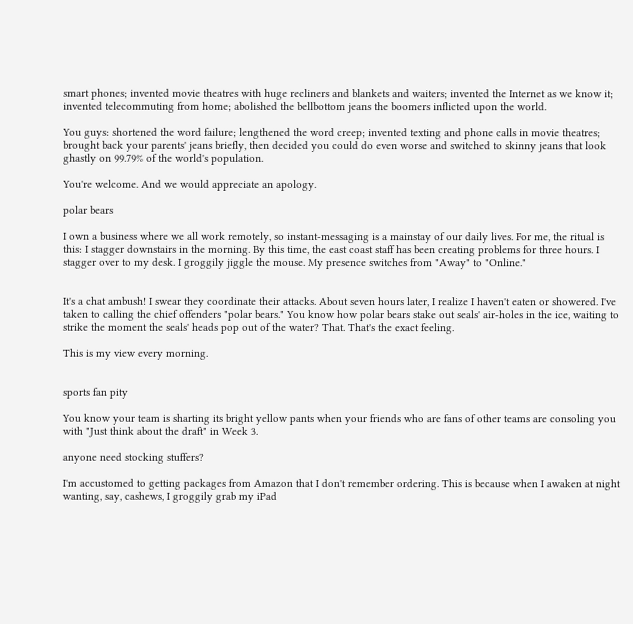smart phones; invented movie theatres with huge recliners and blankets and waiters; invented the Internet as we know it; invented telecommuting from home; abolished the bellbottom jeans the boomers inflicted upon the world.

You guys: shortened the word failure; lengthened the word creep; invented texting and phone calls in movie theatres; brought back your parents' jeans briefly, then decided you could do even worse and switched to skinny jeans that look ghastly on 99.79% of the world's population.

You're welcome. And we would appreciate an apology.

polar bears

I own a business where we all work remotely, so instant-messaging is a mainstay of our daily lives. For me, the ritual is this: I stagger downstairs in the morning. By this time, the east coast staff has been creating problems for three hours. I stagger over to my desk. I groggily jiggle the mouse. My presence switches from "Away" to "Online."


It's a chat ambush! I swear they coordinate their attacks. About seven hours later, I realize I haven't eaten or showered. I've taken to calling the chief offenders "polar bears." You know how polar bears stake out seals' air-holes in the ice, waiting to strike the moment the seals' heads pop out of the water? That. That's the exact feeling.

This is my view every morning.


sports fan pity

You know your team is sharting its bright yellow pants when your friends who are fans of other teams are consoling you with "Just think about the draft" in Week 3.

anyone need stocking stuffers?

I'm accustomed to getting packages from Amazon that I don't remember ordering. This is because when I awaken at night wanting, say, cashews, I groggily grab my iPad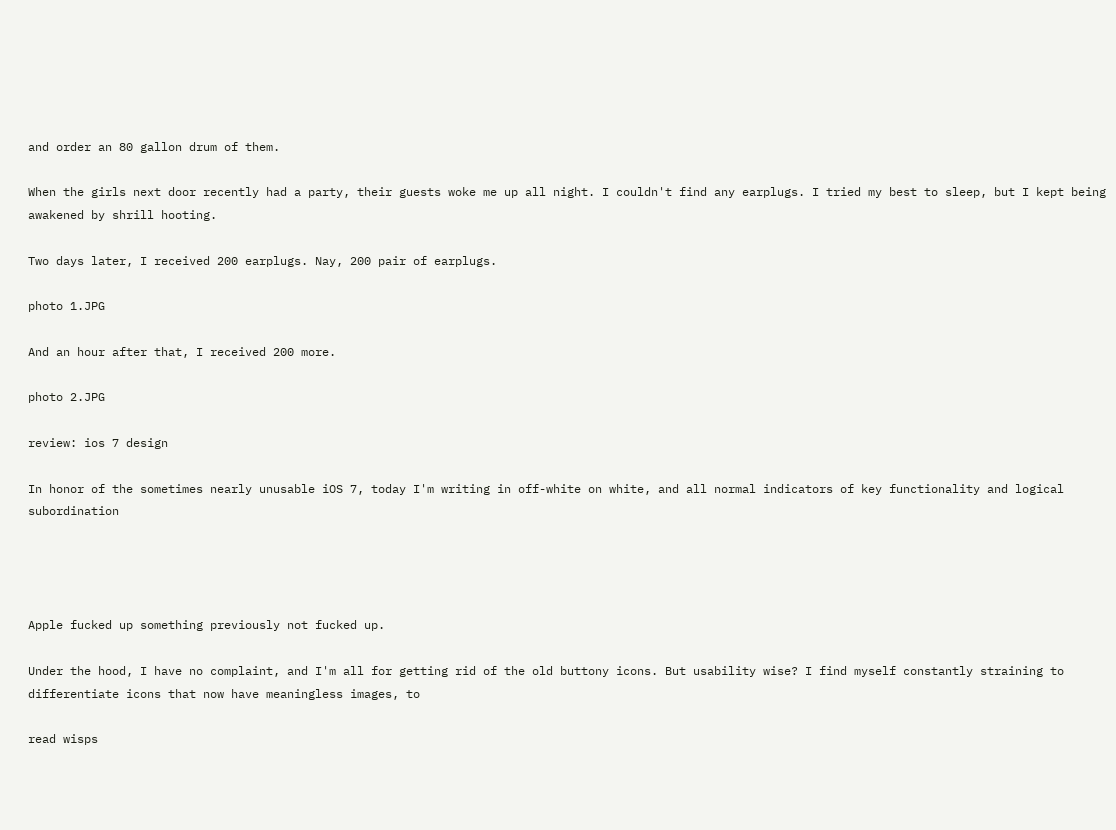and order an 80 gallon drum of them.

When the girls next door recently had a party, their guests woke me up all night. I couldn't find any earplugs. I tried my best to sleep, but I kept being awakened by shrill hooting.

Two days later, I received 200 earplugs. Nay, 200 pair of earplugs.

photo 1.JPG

And an hour after that, I received 200 more.

photo 2.JPG

review: ios 7 design

In honor of the sometimes nearly unusable iOS 7, today I'm writing in off-white on white, and all normal indicators of key functionality and logical subordination




Apple fucked up something previously not fucked up.

Under the hood, I have no complaint, and I'm all for getting rid of the old buttony icons. But usability wise? I find myself constantly straining to differentiate icons that now have meaningless images, to

read wisps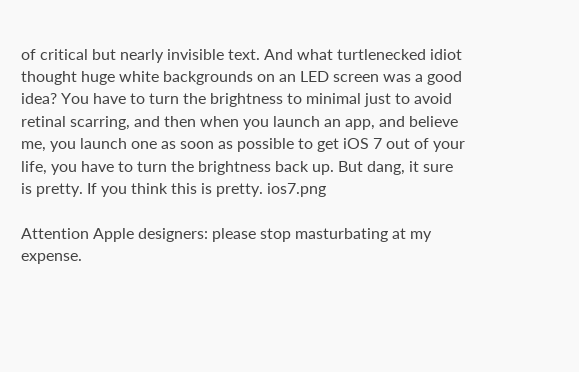of critical but nearly invisible text. And what turtlenecked idiot thought huge white backgrounds on an LED screen was a good idea? You have to turn the brightness to minimal just to avoid retinal scarring, and then when you launch an app, and believe me, you launch one as soon as possible to get iOS 7 out of your life, you have to turn the brightness back up. But dang, it sure is pretty. If you think this is pretty. ios7.png

Attention Apple designers: please stop masturbating at my expense.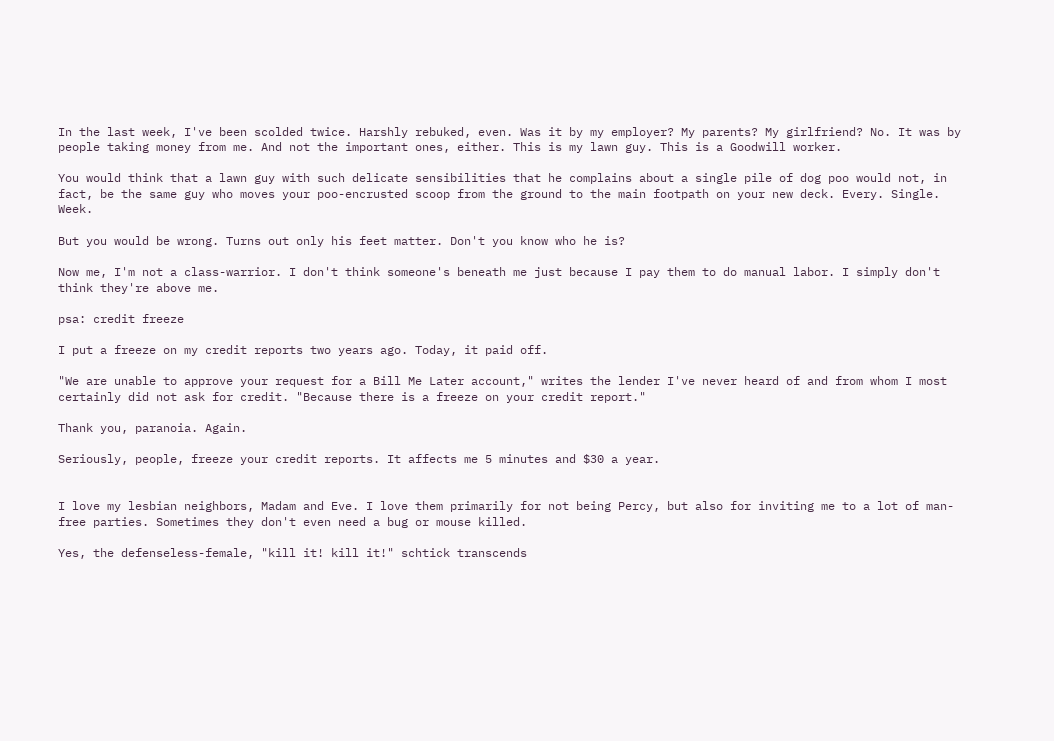In the last week, I've been scolded twice. Harshly rebuked, even. Was it by my employer? My parents? My girlfriend? No. It was by people taking money from me. And not the important ones, either. This is my lawn guy. This is a Goodwill worker.

You would think that a lawn guy with such delicate sensibilities that he complains about a single pile of dog poo would not, in fact, be the same guy who moves your poo-encrusted scoop from the ground to the main footpath on your new deck. Every. Single. Week.

But you would be wrong. Turns out only his feet matter. Don't you know who he is?

Now me, I'm not a class-warrior. I don't think someone's beneath me just because I pay them to do manual labor. I simply don't think they're above me.

psa: credit freeze

I put a freeze on my credit reports two years ago. Today, it paid off.

"We are unable to approve your request for a Bill Me Later account," writes the lender I've never heard of and from whom I most certainly did not ask for credit. "Because there is a freeze on your credit report."

Thank you, paranoia. Again.

Seriously, people, freeze your credit reports. It affects me 5 minutes and $30 a year.


I love my lesbian neighbors, Madam and Eve. I love them primarily for not being Percy, but also for inviting me to a lot of man-free parties. Sometimes they don't even need a bug or mouse killed.

Yes, the defenseless-female, "kill it! kill it!" schtick transcends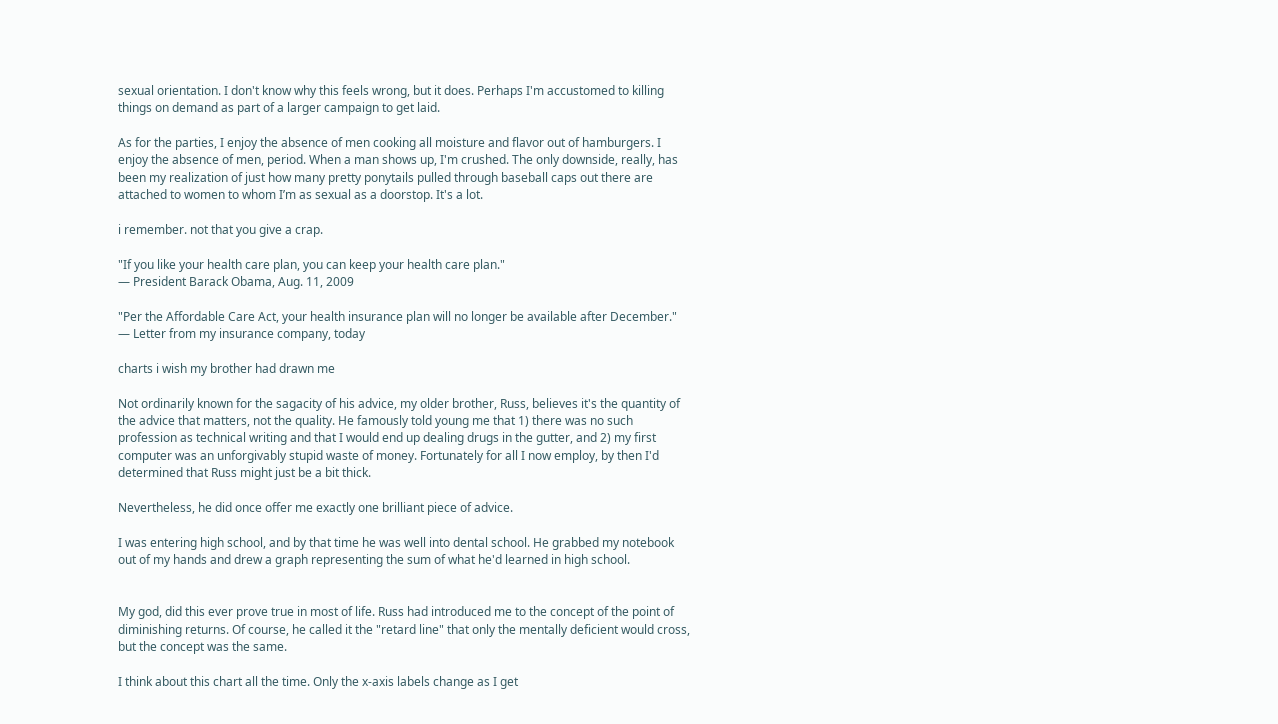sexual orientation. I don't know why this feels wrong, but it does. Perhaps I'm accustomed to killing things on demand as part of a larger campaign to get laid.

As for the parties, I enjoy the absence of men cooking all moisture and flavor out of hamburgers. I enjoy the absence of men, period. When a man shows up, I'm crushed. The only downside, really, has been my realization of just how many pretty ponytails pulled through baseball caps out there are attached to women to whom I’m as sexual as a doorstop. It's a lot.

i remember. not that you give a crap.

"If you like your health care plan, you can keep your health care plan."
— President Barack Obama, Aug. 11, 2009

"Per the Affordable Care Act, your health insurance plan will no longer be available after December."
— Letter from my insurance company, today

charts i wish my brother had drawn me

Not ordinarily known for the sagacity of his advice, my older brother, Russ, believes it's the quantity of the advice that matters, not the quality. He famously told young me that 1) there was no such profession as technical writing and that I would end up dealing drugs in the gutter, and 2) my first computer was an unforgivably stupid waste of money. Fortunately for all I now employ, by then I'd determined that Russ might just be a bit thick.

Nevertheless, he did once offer me exactly one brilliant piece of advice.

I was entering high school, and by that time he was well into dental school. He grabbed my notebook out of my hands and drew a graph representing the sum of what he'd learned in high school.


My god, did this ever prove true in most of life. Russ had introduced me to the concept of the point of diminishing returns. Of course, he called it the "retard line" that only the mentally deficient would cross, but the concept was the same.

I think about this chart all the time. Only the x-axis labels change as I get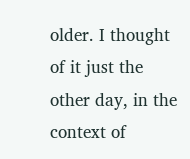older. I thought of it just the other day, in the context of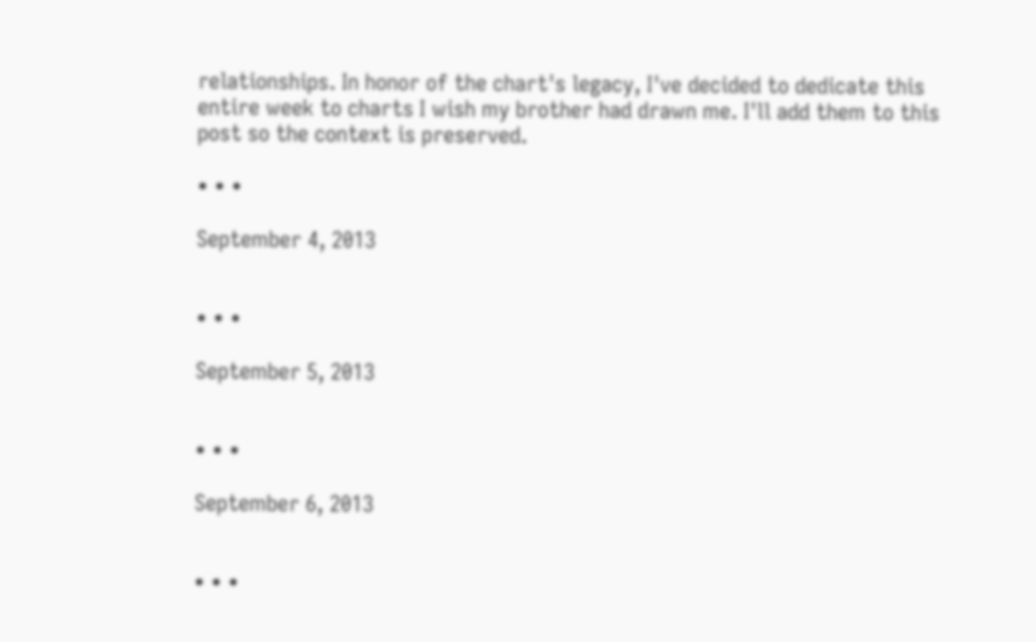relationships. In honor of the chart's legacy, I've decided to dedicate this entire week to charts I wish my brother had drawn me. I'll add them to this post so the context is preserved.

• • •

September 4, 2013


• • •

September 5, 2013


• • •

September 6, 2013


• • •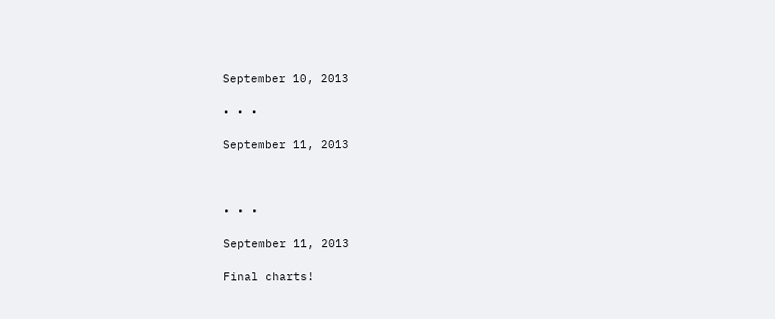September 10, 2013

• • •

September 11, 2013



• • •

September 11, 2013

Final charts!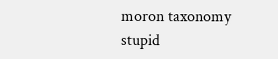moron taxonomy
stupid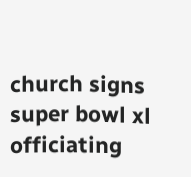church signs
super bowl xl officiating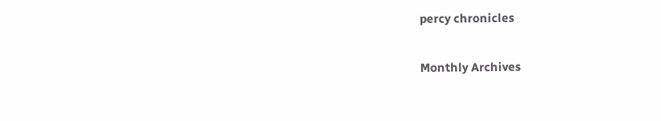percy chronicles

Monthly Archives